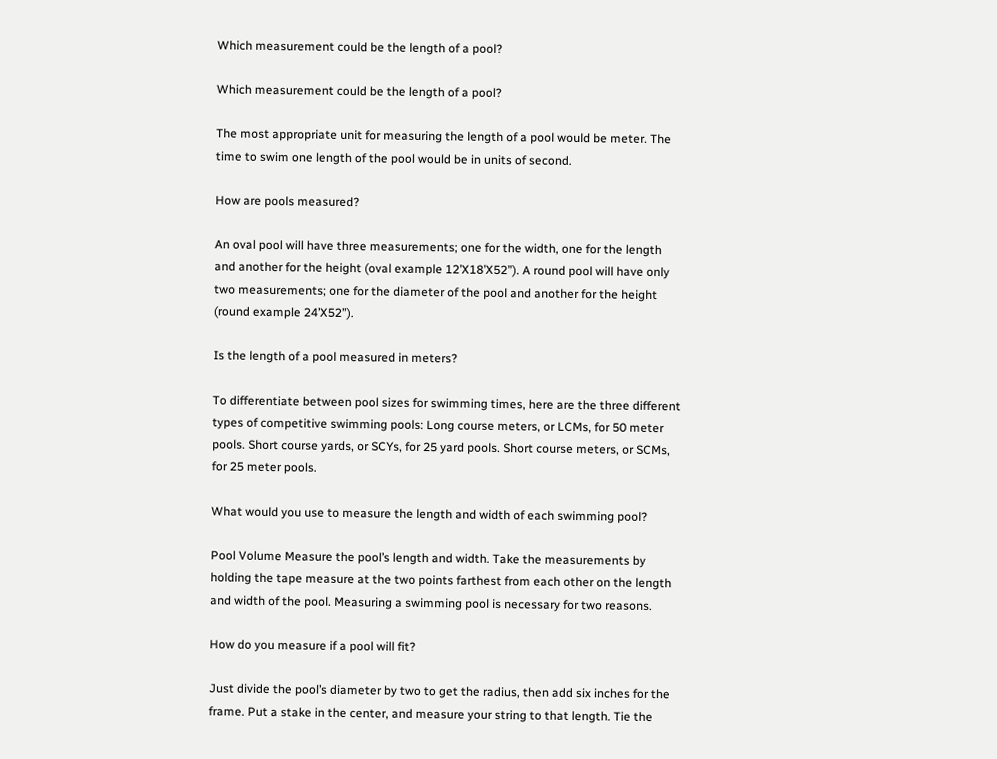Which measurement could be the length of a pool?

Which measurement could be the length of a pool?

The most appropriate unit for measuring the length of a pool would be meter. The time to swim one length of the pool would be in units of second.

How are pools measured?

An oval pool will have three measurements; one for the width, one for the length and another for the height (oval example 12’X18’X52”). A round pool will have only two measurements; one for the diameter of the pool and another for the height (round example 24’X52”).

Is the length of a pool measured in meters?

To differentiate between pool sizes for swimming times, here are the three different types of competitive swimming pools: Long course meters, or LCMs, for 50 meter pools. Short course yards, or SCYs, for 25 yard pools. Short course meters, or SCMs, for 25 meter pools.

What would you use to measure the length and width of each swimming pool?

Pool Volume Measure the pool’s length and width. Take the measurements by holding the tape measure at the two points farthest from each other on the length and width of the pool. Measuring a swimming pool is necessary for two reasons.

How do you measure if a pool will fit?

Just divide the pool’s diameter by two to get the radius, then add six inches for the frame. Put a stake in the center, and measure your string to that length. Tie the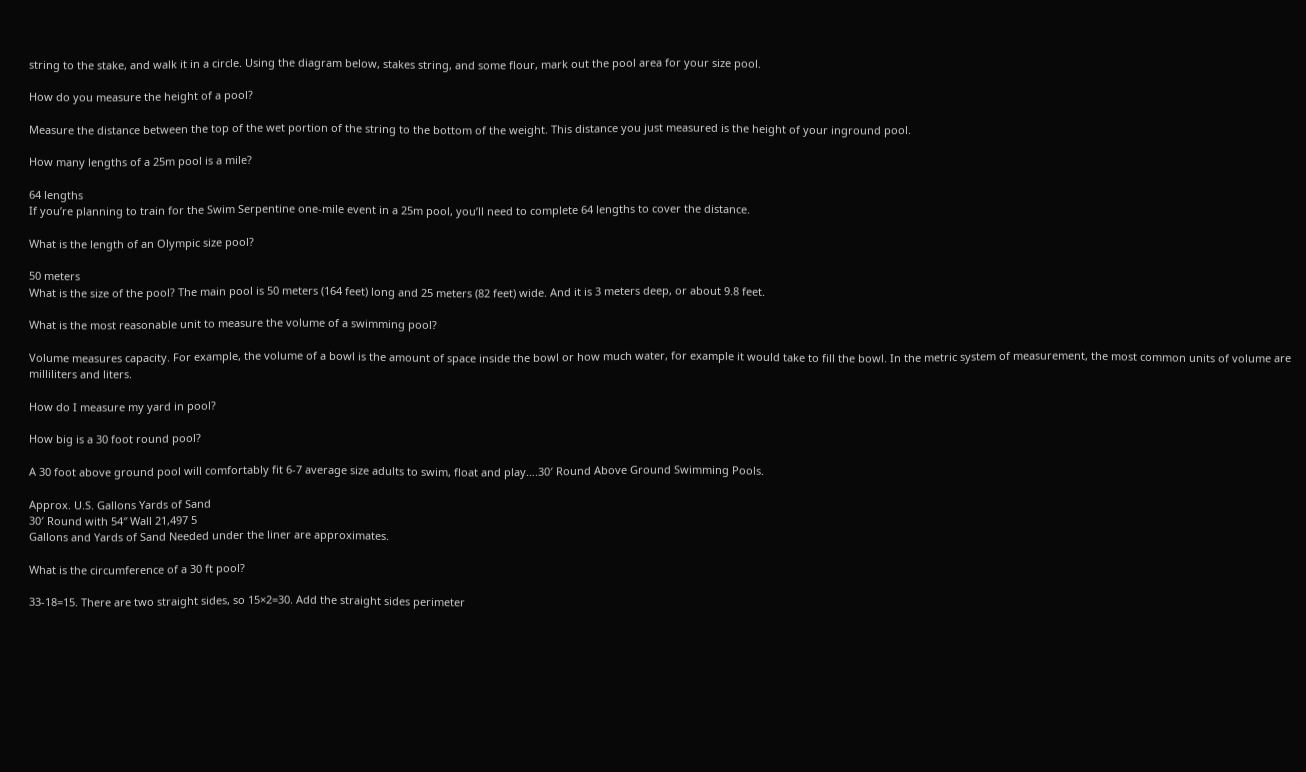string to the stake, and walk it in a circle. Using the diagram below, stakes string, and some flour, mark out the pool area for your size pool.

How do you measure the height of a pool?

Measure the distance between the top of the wet portion of the string to the bottom of the weight. This distance you just measured is the height of your inground pool.

How many lengths of a 25m pool is a mile?

64 lengths
If you’re planning to train for the Swim Serpentine one-mile event in a 25m pool, you’ll need to complete 64 lengths to cover the distance.

What is the length of an Olympic size pool?

50 meters
What is the size of the pool? The main pool is 50 meters (164 feet) long and 25 meters (82 feet) wide. And it is 3 meters deep, or about 9.8 feet.

What is the most reasonable unit to measure the volume of a swimming pool?

Volume measures capacity. For example, the volume of a bowl is the amount of space inside the bowl or how much water, for example it would take to fill the bowl. In the metric system of measurement, the most common units of volume are milliliters and liters.

How do I measure my yard in pool?

How big is a 30 foot round pool?

A 30 foot above ground pool will comfortably fit 6-7 average size adults to swim, float and play….30′ Round Above Ground Swimming Pools.

Approx. U.S. Gallons Yards of Sand
30′ Round with 54″ Wall 21,497 5
Gallons and Yards of Sand Needed under the liner are approximates.

What is the circumference of a 30 ft pool?

33-18=15. There are two straight sides, so 15×2=30. Add the straight sides perimeter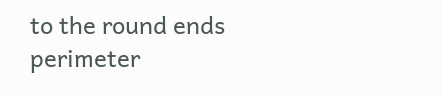to the round ends perimeter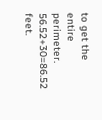to get the entire perimeter. 56.52+30=86.52 feet.